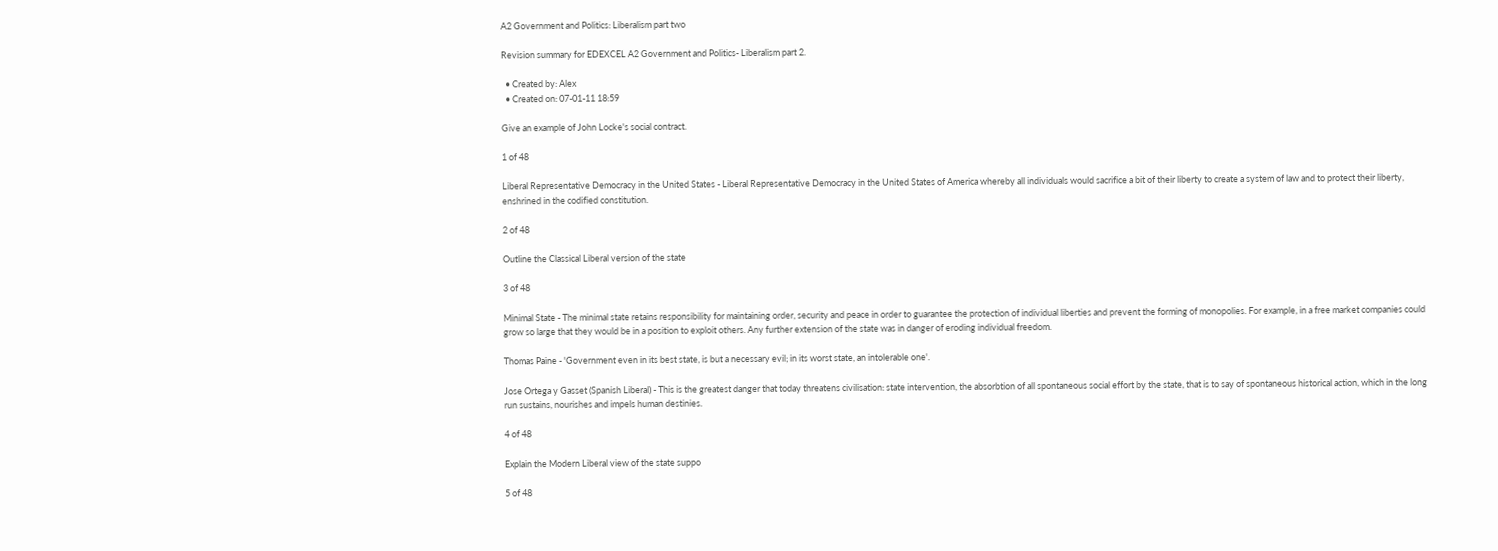A2 Government and Politics: Liberalism part two

Revision summary for EDEXCEL A2 Government and Politics- Liberalism part 2.

  • Created by: Alex
  • Created on: 07-01-11 18:59

Give an example of John Locke's social contract.

1 of 48

Liberal Representative Democracy in the United States - Liberal Representative Democracy in the United States of America whereby all individuals would sacrifice a bit of their liberty to create a system of law and to protect their liberty, enshrined in the codified constitution.

2 of 48

Outline the Classical Liberal version of the state

3 of 48

Minimal State - The minimal state retains responsibility for maintaining order, security and peace in order to guarantee the protection of individual liberties and prevent the forming of monopolies. For example, in a free market companies could grow so large that they would be in a position to exploit others. Any further extension of the state was in danger of eroding individual freedom.

Thomas Paine - 'Government even in its best state, is but a necessary evil; in its worst state, an intolerable one'.

Jose Ortega y Gasset (Spanish Liberal) - This is the greatest danger that today threatens civilisation: state intervention, the absorbtion of all spontaneous social effort by the state, that is to say of spontaneous historical action, which in the long run sustains, nourishes and impels human destinies.

4 of 48

Explain the Modern Liberal view of the state suppo

5 of 48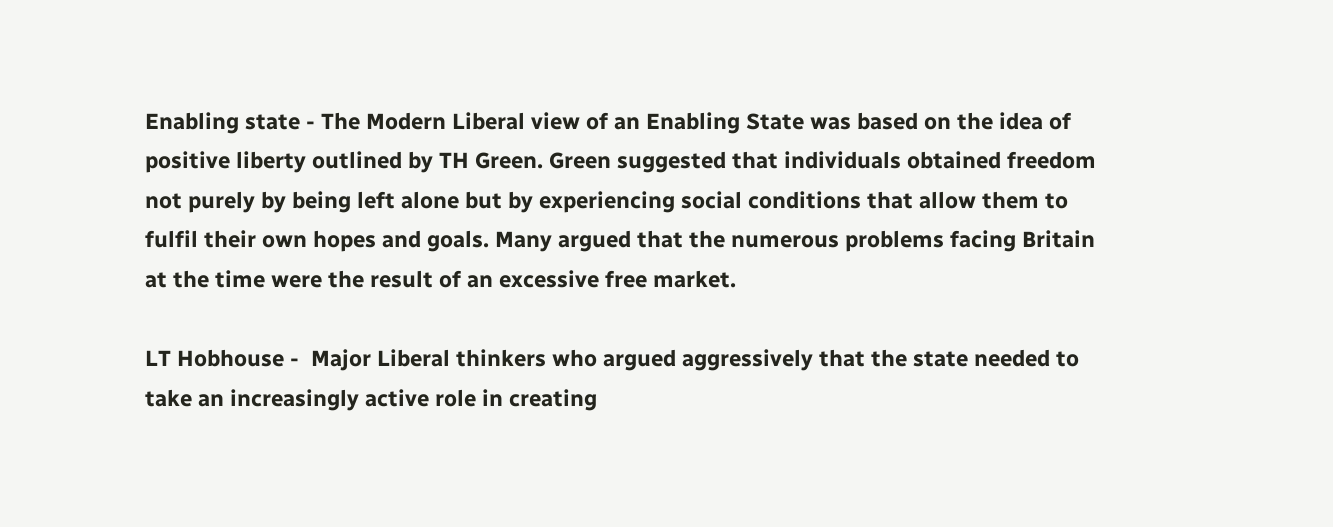Enabling state - The Modern Liberal view of an Enabling State was based on the idea of positive liberty outlined by TH Green. Green suggested that individuals obtained freedom not purely by being left alone but by experiencing social conditions that allow them to fulfil their own hopes and goals. Many argued that the numerous problems facing Britain at the time were the result of an excessive free market.

LT Hobhouse -  Major Liberal thinkers who argued aggressively that the state needed to take an increasingly active role in creating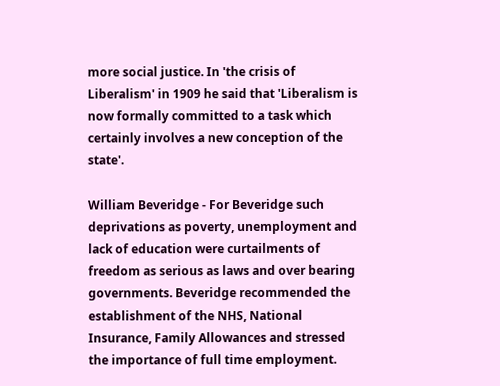more social justice. In 'the crisis of Liberalism' in 1909 he said that 'Liberalism is now formally committed to a task which certainly involves a new conception of the state'.

William Beveridge - For Beveridge such deprivations as poverty, unemployment and lack of education were curtailments of freedom as serious as laws and over bearing governments. Beveridge recommended the establishment of the NHS, National Insurance, Family Allowances and stressed the importance of full time employment.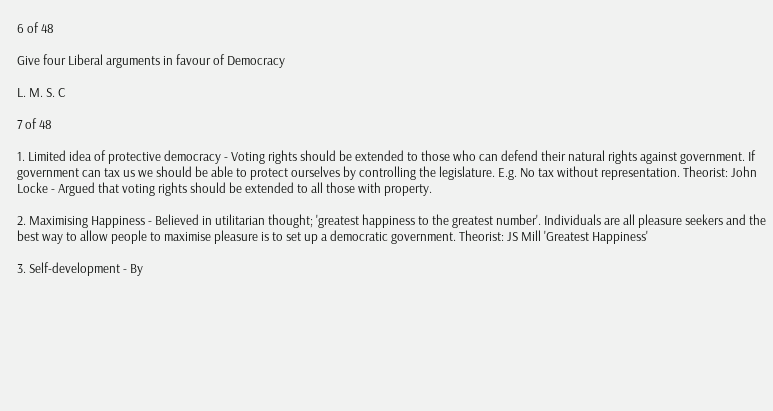6 of 48

Give four Liberal arguments in favour of Democracy

L. M. S. C

7 of 48

1. Limited idea of protective democracy - Voting rights should be extended to those who can defend their natural rights against government. If government can tax us we should be able to protect ourselves by controlling the legislature. E.g. No tax without representation. Theorist: John Locke - Argued that voting rights should be extended to all those with property.

2. Maximising Happiness - Believed in utilitarian thought; 'greatest happiness to the greatest number'. Individuals are all pleasure seekers and the best way to allow people to maximise pleasure is to set up a democratic government. Theorist: JS Mill 'Greatest Happiness'

3. Self-development - By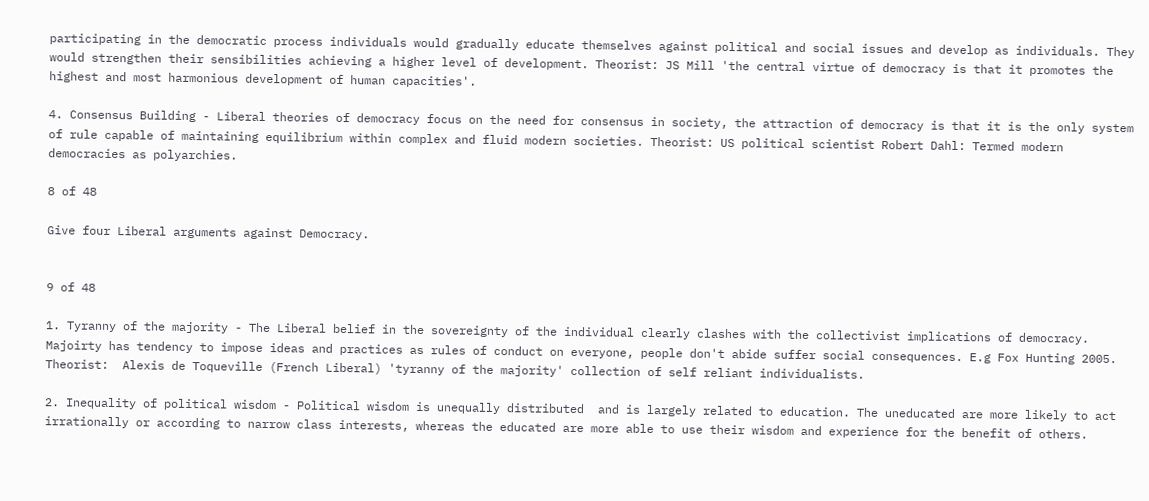participating in the democratic process individuals would gradually educate themselves against political and social issues and develop as individuals. They would strengthen their sensibilities achieving a higher level of development. Theorist: JS Mill 'the central virtue of democracy is that it promotes the highest and most harmonious development of human capacities'.

4. Consensus Building - Liberal theories of democracy focus on the need for consensus in society, the attraction of democracy is that it is the only system of rule capable of maintaining equilibrium within complex and fluid modern societies. Theorist: US political scientist Robert Dahl: Termed modern democracies as polyarchies.

8 of 48

Give four Liberal arguments against Democracy.


9 of 48

1. Tyranny of the majority - The Liberal belief in the sovereignty of the individual clearly clashes with the collectivist implications of democracy. Majoirty has tendency to impose ideas and practices as rules of conduct on everyone, people don't abide suffer social consequences. E.g Fox Hunting 2005. Theorist:  Alexis de Toqueville (French Liberal) 'tyranny of the majority' collection of self reliant individualists.

2. Inequality of political wisdom - Political wisdom is unequally distributed  and is largely related to education. The uneducated are more likely to act irrationally or according to narrow class interests, whereas the educated are more able to use their wisdom and experience for the benefit of others.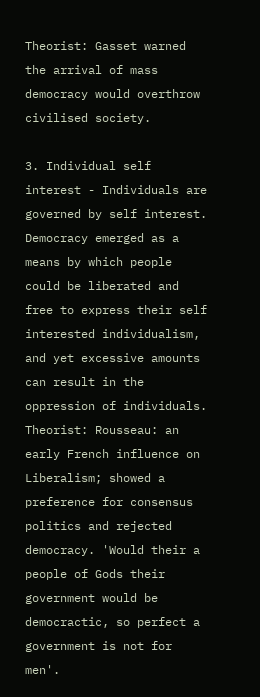Theorist: Gasset warned the arrival of mass democracy would overthrow civilised society.

3. Individual self interest - Individuals are governed by self interest. Democracy emerged as a means by which people could be liberated and free to express their self interested individualism, and yet excessive amounts can result in the oppression of individuals. Theorist: Rousseau: an early French influence on Liberalism; showed a preference for consensus politics and rejected democracy. 'Would their a people of Gods their government would be democractic, so perfect a government is not for men'.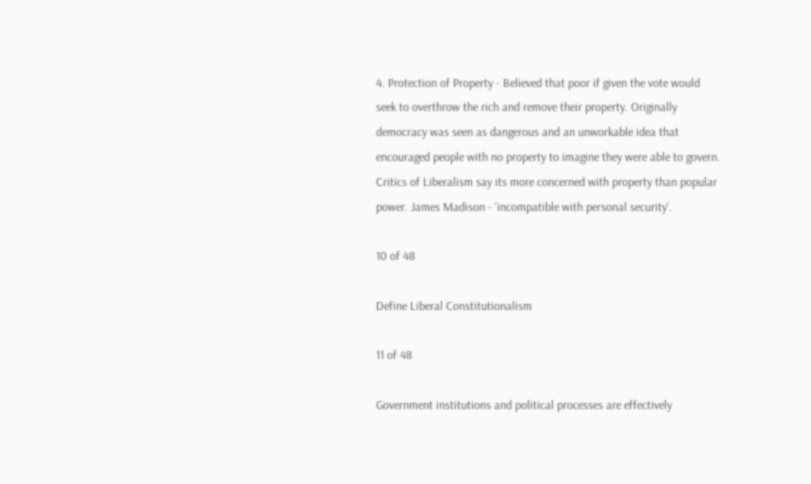4. Protection of Property - Believed that poor if given the vote would seek to overthrow the rich and remove their property. Originally democracy was seen as dangerous and an unworkable idea that encouraged people with no property to imagine they were able to govern. Critics of Liberalism say its more concerned with property than popular power. James Madison - 'incompatible with personal security'.

10 of 48

Define Liberal Constitutionalism

11 of 48

Government institutions and political processes are effectively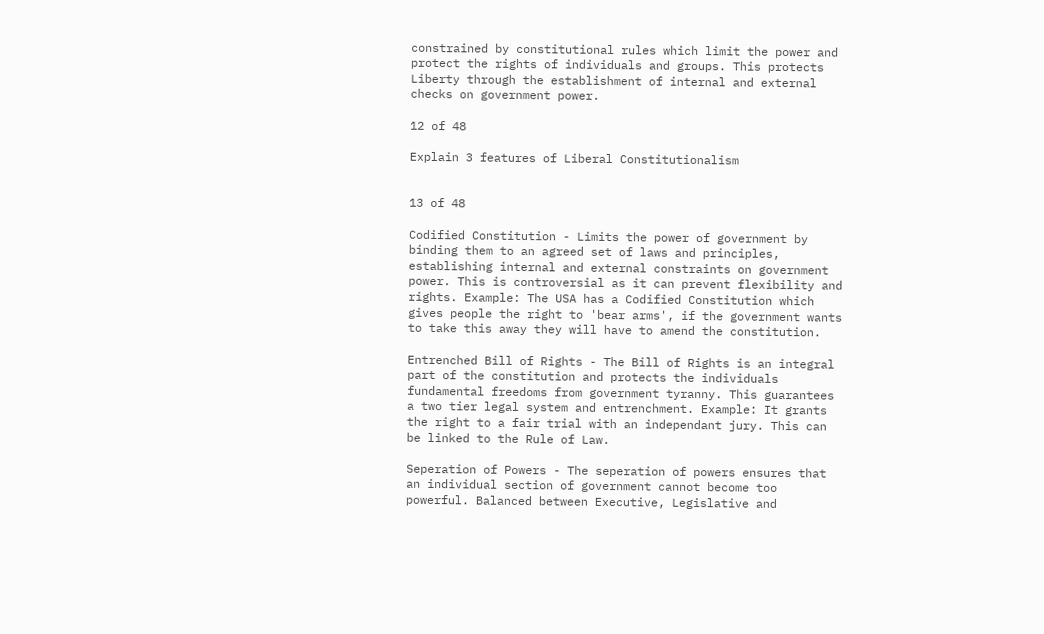constrained by constitutional rules which limit the power and protect the rights of individuals and groups. This protects Liberty through the establishment of internal and external checks on government power.

12 of 48

Explain 3 features of Liberal Constitutionalism


13 of 48

Codified Constitution - Limits the power of government by binding them to an agreed set of laws and principles, establishing internal and external constraints on government power. This is controversial as it can prevent flexibility and rights. Example: The USA has a Codified Constitution which gives people the right to 'bear arms', if the government wants to take this away they will have to amend the constitution.

Entrenched Bill of Rights - The Bill of Rights is an integral part of the constitution and protects the individuals fundamental freedoms from government tyranny. This guarantees a two tier legal system and entrenchment. Example: It grants the right to a fair trial with an independant jury. This can be linked to the Rule of Law.

Seperation of Powers - The seperation of powers ensures that an individual section of government cannot become too powerful. Balanced between Executive, Legislative and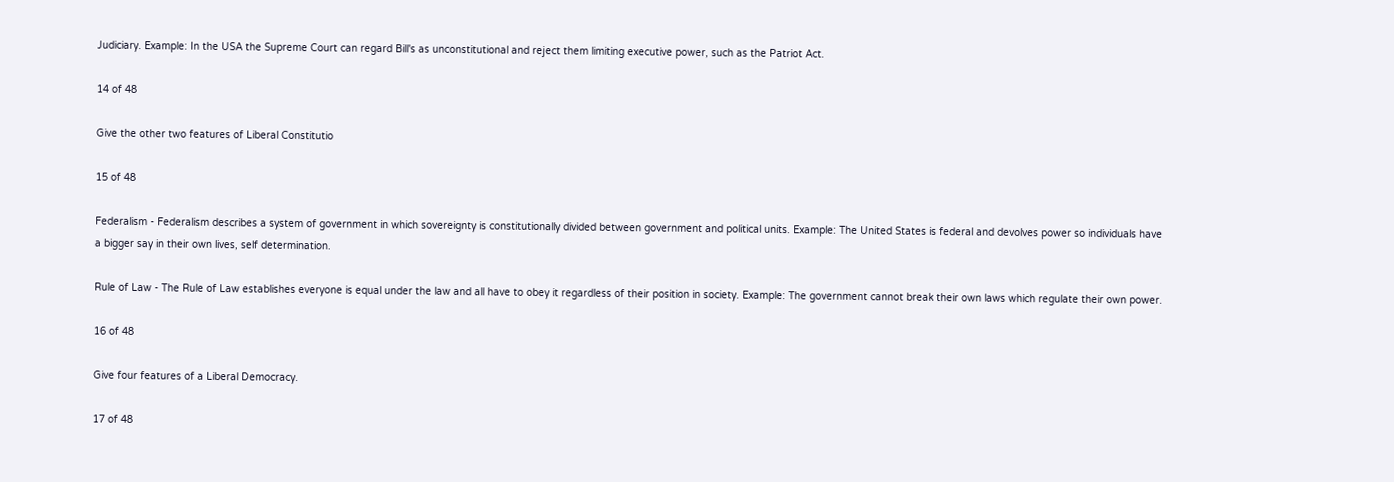Judiciary. Example: In the USA the Supreme Court can regard Bill's as unconstitutional and reject them limiting executive power, such as the Patriot Act.

14 of 48

Give the other two features of Liberal Constitutio

15 of 48

Federalism - Federalism describes a system of government in which sovereignty is constitutionally divided between government and political units. Example: The United States is federal and devolves power so individuals have a bigger say in their own lives, self determination.

Rule of Law - The Rule of Law establishes everyone is equal under the law and all have to obey it regardless of their position in society. Example: The government cannot break their own laws which regulate their own power.

16 of 48

Give four features of a Liberal Democracy.

17 of 48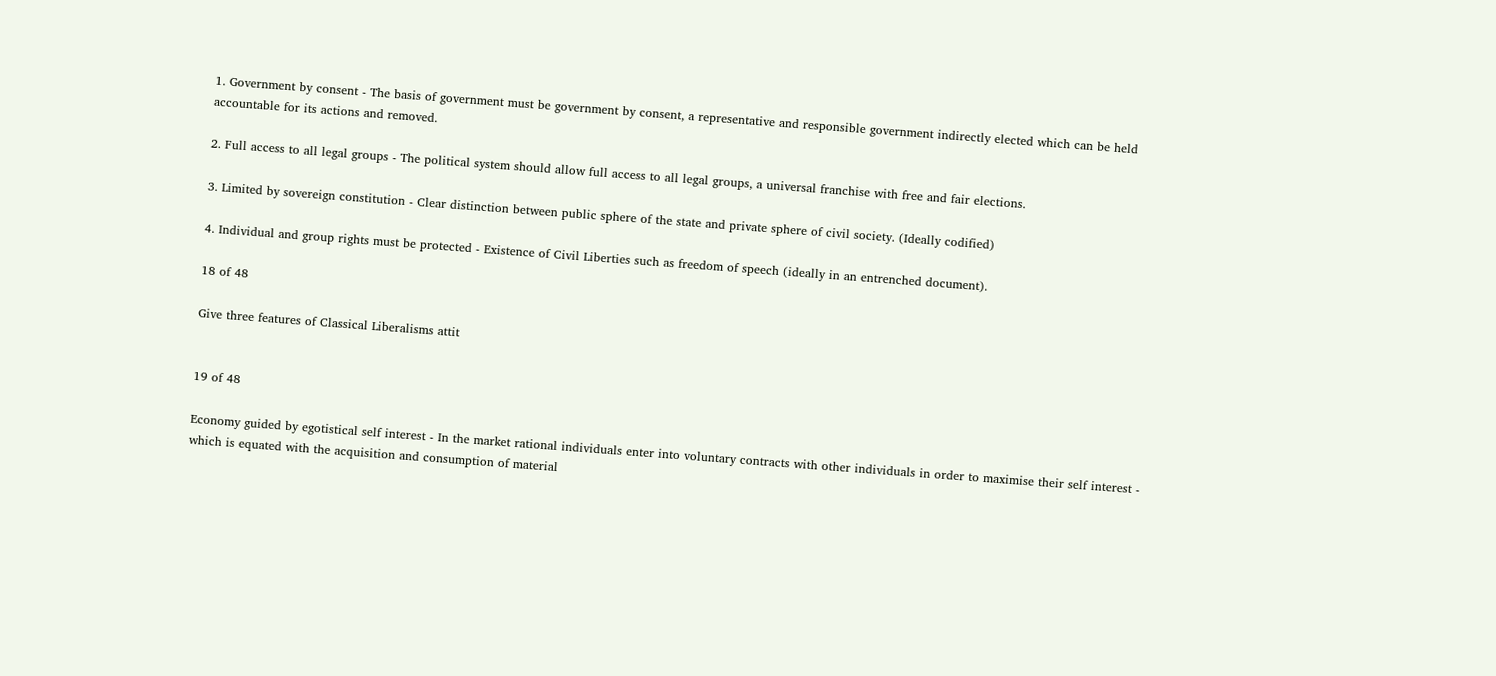1. Government by consent - The basis of government must be government by consent, a representative and responsible government indirectly elected which can be held accountable for its actions and removed.

2. Full access to all legal groups - The political system should allow full access to all legal groups, a universal franchise with free and fair elections.

3. Limited by sovereign constitution - Clear distinction between public sphere of the state and private sphere of civil society. (Ideally codified)

4. Individual and group rights must be protected - Existence of Civil Liberties such as freedom of speech (ideally in an entrenched document).

18 of 48

Give three features of Classical Liberalisms attit


19 of 48

Economy guided by egotistical self interest - In the market rational individuals enter into voluntary contracts with other individuals in order to maximise their self interest - which is equated with the acquisition and consumption of material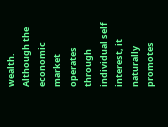wealth. Although the economic market operates through individual self interest, it naturally promotes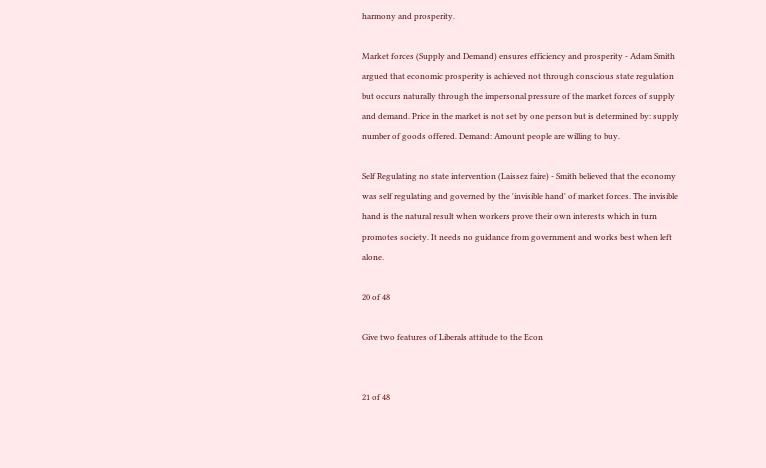harmony and prosperity.

Market forces (Supply and Demand) ensures efficiency and prosperity - Adam Smith argued that economic prosperity is achieved not through conscious state regulation but occurs naturally through the impersonal pressure of the market forces of supply and demand. Price in the market is not set by one person but is determined by: supply number of goods offered. Demand: Amount people are willing to buy.

Self Regulating no state intervention (Laissez faire) - Smith believed that the economy was self regulating and governed by the 'invisible hand' of market forces. The invisible hand is the natural result when workers prove their own interests which in turn promotes society. It needs no guidance from government and works best when left alone.

20 of 48

Give two features of Liberals attitude to the Econ


21 of 48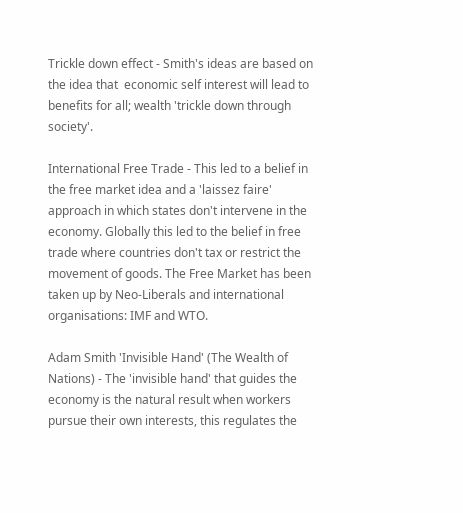Trickle down effect - Smith's ideas are based on the idea that  economic self interest will lead to benefits for all; wealth 'trickle down through society'.

International Free Trade - This led to a belief in the free market idea and a 'laissez faire' approach in which states don't intervene in the economy. Globally this led to the belief in free trade where countries don't tax or restrict the movement of goods. The Free Market has been taken up by Neo-Liberals and international organisations: IMF and WTO.

Adam Smith 'Invisible Hand' (The Wealth of Nations) - The 'invisible hand' that guides the economy is the natural result when workers pursue their own interests, this regulates the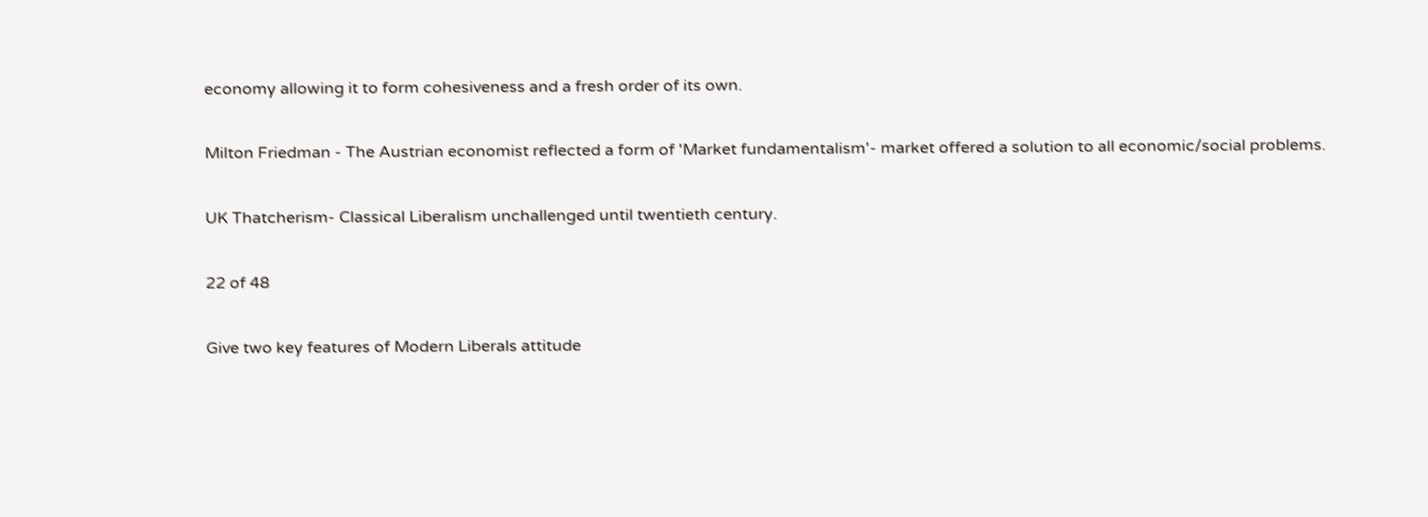economy allowing it to form cohesiveness and a fresh order of its own.

Milton Friedman - The Austrian economist reflected a form of 'Market fundamentalism'- market offered a solution to all economic/social problems.

UK Thatcherism- Classical Liberalism unchallenged until twentieth century.

22 of 48

Give two key features of Modern Liberals attitude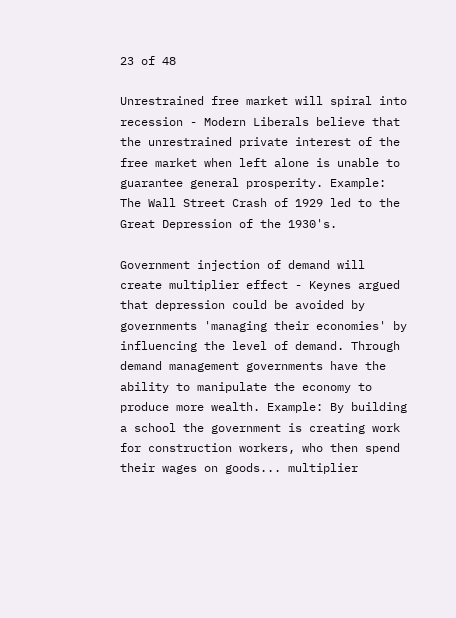23 of 48

Unrestrained free market will spiral into recession - Modern Liberals believe that the unrestrained private interest of the free market when left alone is unable to guarantee general prosperity. Example: The Wall Street Crash of 1929 led to the Great Depression of the 1930's.

Government injection of demand will create multiplier effect - Keynes argued that depression could be avoided by governments 'managing their economies' by influencing the level of demand. Through demand management governments have the ability to manipulate the economy to produce more wealth. Example: By building a school the government is creating work for construction workers, who then spend their wages on goods... multiplier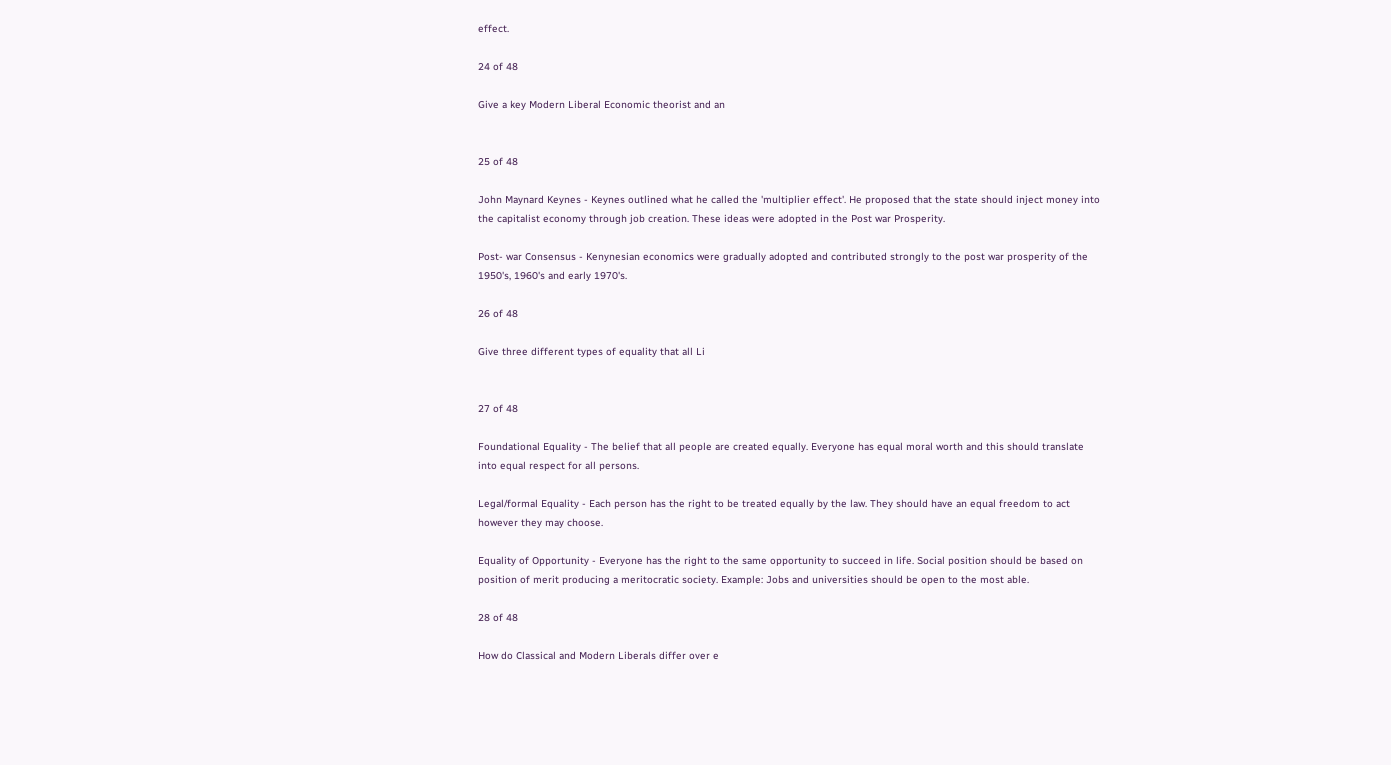effect.

24 of 48

Give a key Modern Liberal Economic theorist and an


25 of 48

John Maynard Keynes - Keynes outlined what he called the 'multiplier effect'. He proposed that the state should inject money into the capitalist economy through job creation. These ideas were adopted in the Post war Prosperity.

Post- war Consensus - Kenynesian economics were gradually adopted and contributed strongly to the post war prosperity of the 1950's, 1960's and early 1970's.

26 of 48

Give three different types of equality that all Li


27 of 48

Foundational Equality - The belief that all people are created equally. Everyone has equal moral worth and this should translate into equal respect for all persons.

Legal/formal Equality - Each person has the right to be treated equally by the law. They should have an equal freedom to act however they may choose.

Equality of Opportunity - Everyone has the right to the same opportunity to succeed in life. Social position should be based on position of merit producing a meritocratic society. Example: Jobs and universities should be open to the most able.

28 of 48

How do Classical and Modern Liberals differ over e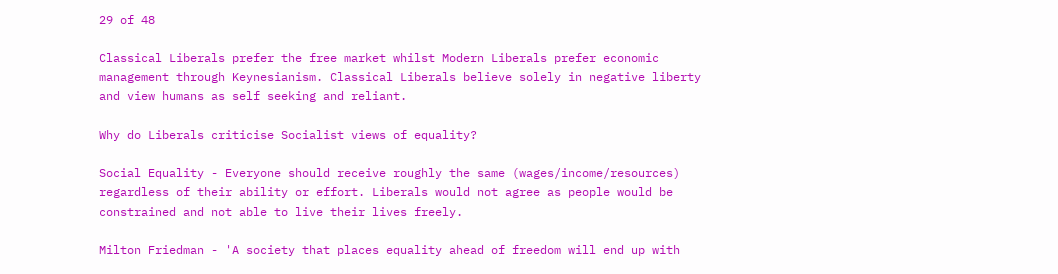29 of 48

Classical Liberals prefer the free market whilst Modern Liberals prefer economic management through Keynesianism. Classical Liberals believe solely in negative liberty and view humans as self seeking and reliant.

Why do Liberals criticise Socialist views of equality?

Social Equality - Everyone should receive roughly the same (wages/income/resources) regardless of their ability or effort. Liberals would not agree as people would be constrained and not able to live their lives freely.

Milton Friedman - 'A society that places equality ahead of freedom will end up with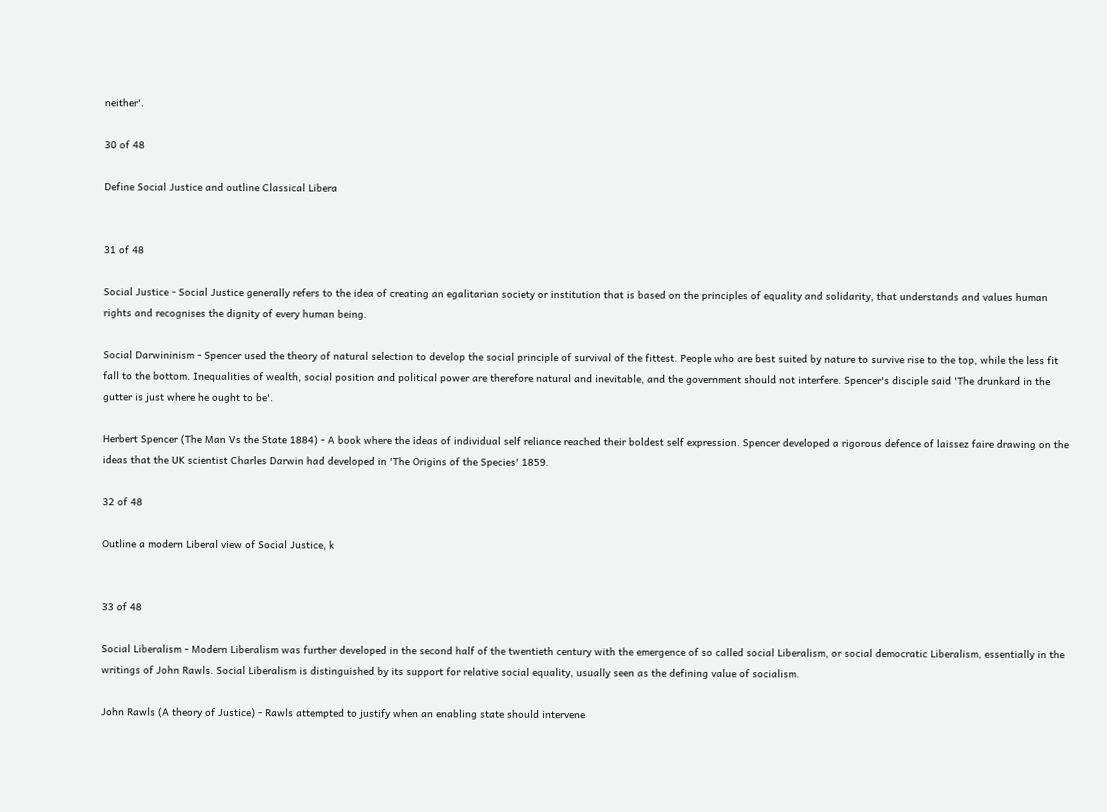neither'.

30 of 48

Define Social Justice and outline Classical Libera


31 of 48

Social Justice - Social Justice generally refers to the idea of creating an egalitarian society or institution that is based on the principles of equality and solidarity, that understands and values human rights and recognises the dignity of every human being.

Social Darwininism - Spencer used the theory of natural selection to develop the social principle of survival of the fittest. People who are best suited by nature to survive rise to the top, while the less fit fall to the bottom. Inequalities of wealth, social position and political power are therefore natural and inevitable, and the government should not interfere. Spencer's disciple said 'The drunkard in the gutter is just where he ought to be'.

Herbert Spencer (The Man Vs the State 1884) - A book where the ideas of individual self reliance reached their boldest self expression. Spencer developed a rigorous defence of laissez faire drawing on the ideas that the UK scientist Charles Darwin had developed in 'The Origins of the Species' 1859.

32 of 48

Outline a modern Liberal view of Social Justice, k


33 of 48

Social Liberalism - Modern Liberalism was further developed in the second half of the twentieth century with the emergence of so called social Liberalism, or social democratic Liberalism, essentially in the writings of John Rawls. Social Liberalism is distinguished by its support for relative social equality, usually seen as the defining value of socialism.

John Rawls (A theory of Justice) - Rawls attempted to justify when an enabling state should intervene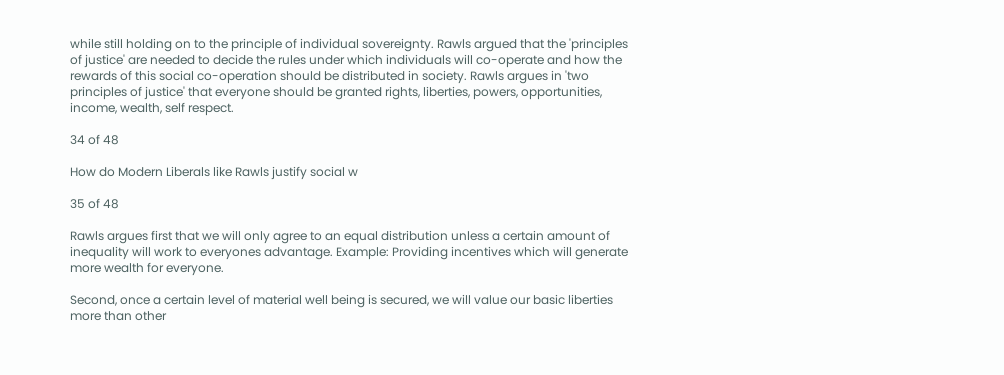while still holding on to the principle of individual sovereignty. Rawls argued that the 'principles of justice' are needed to decide the rules under which individuals will co-operate and how the rewards of this social co-operation should be distributed in society. Rawls argues in 'two principles of justice' that everyone should be granted rights, liberties, powers, opportunities, income, wealth, self respect.

34 of 48

How do Modern Liberals like Rawls justify social w

35 of 48

Rawls argues first that we will only agree to an equal distribution unless a certain amount of inequality will work to everyones advantage. Example: Providing incentives which will generate more wealth for everyone.

Second, once a certain level of material well being is secured, we will value our basic liberties more than other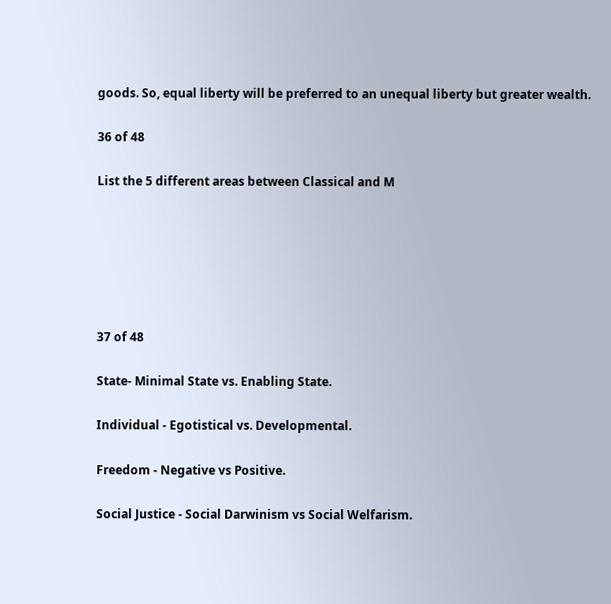goods. So, equal liberty will be preferred to an unequal liberty but greater wealth.

36 of 48

List the 5 different areas between Classical and M






37 of 48

State- Minimal State vs. Enabling State.

Individual - Egotistical vs. Developmental.

Freedom - Negative vs Positive.

Social Justice - Social Darwinism vs Social Welfarism.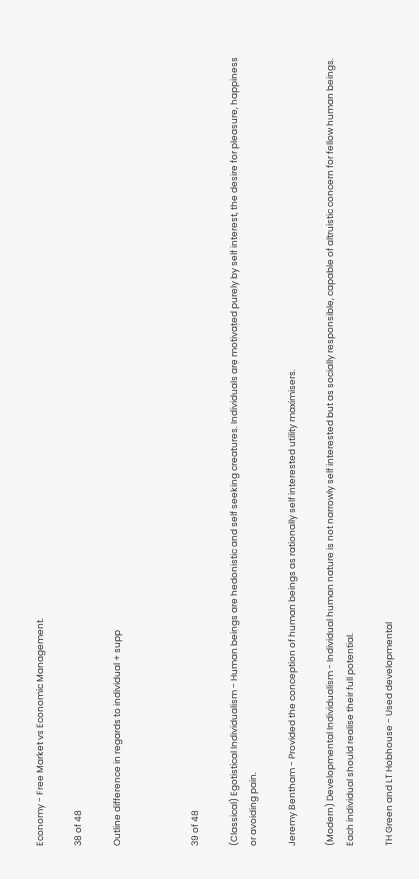Economy - Free Market vs Economic Management.

38 of 48

Outline difference in regards to individual + supp



39 of 48

(Classical) Egotistical Individualism - Human beings are hedonistic and self seeking creatures. Individuals are motivated purely by self interest, the desire for pleasure, happiness or avoiding pain.

Jeremy Bentham - Provided the conception of human beings as rationally self interested utility maximisers.

(Modern) Developmental Individualism - Individual human nature is not narrowly self interested but as socially responsible, capable of altruistic concern for fellow human beings. Each individual should realise their full potential.

TH Green and LT Hobhouse - Used developmental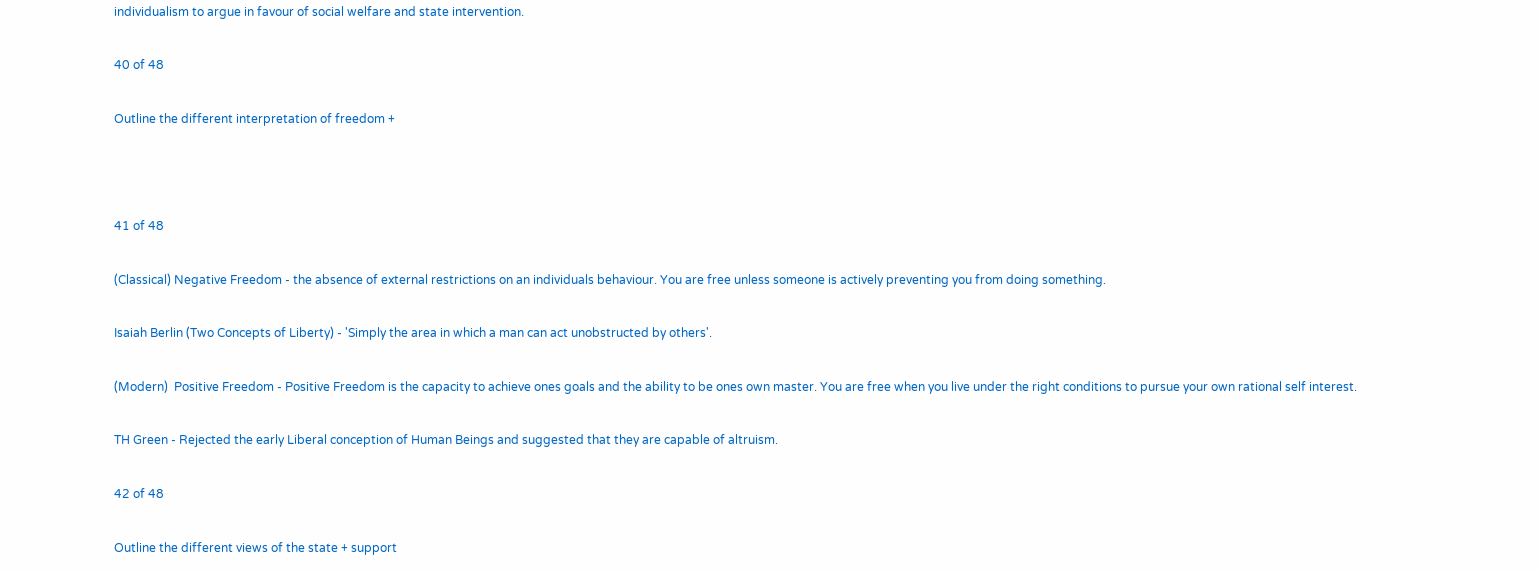individualism to argue in favour of social welfare and state intervention.

40 of 48

Outline the different interpretation of freedom +



41 of 48

(Classical) Negative Freedom - the absence of external restrictions on an individuals behaviour. You are free unless someone is actively preventing you from doing something.

Isaiah Berlin (Two Concepts of Liberty) - 'Simply the area in which a man can act unobstructed by others'.

(Modern)  Positive Freedom - Positive Freedom is the capacity to achieve ones goals and the ability to be ones own master. You are free when you live under the right conditions to pursue your own rational self interest.

TH Green - Rejected the early Liberal conception of Human Beings and suggested that they are capable of altruism.

42 of 48

Outline the different views of the state + support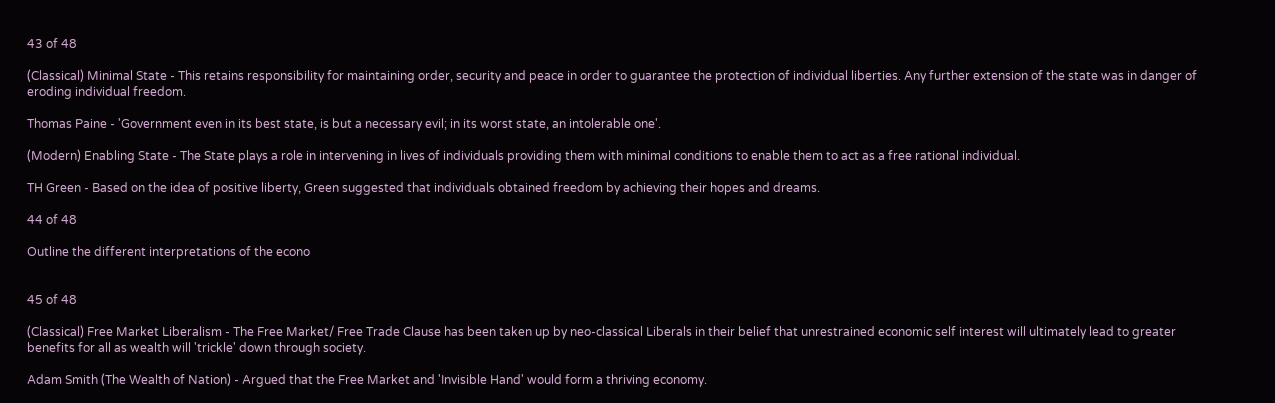43 of 48

(Classical) Minimal State - This retains responsibility for maintaining order, security and peace in order to guarantee the protection of individual liberties. Any further extension of the state was in danger of eroding individual freedom.

Thomas Paine - 'Government even in its best state, is but a necessary evil; in its worst state, an intolerable one'.

(Modern) Enabling State - The State plays a role in intervening in lives of individuals providing them with minimal conditions to enable them to act as a free rational individual.

TH Green - Based on the idea of positive liberty, Green suggested that individuals obtained freedom by achieving their hopes and dreams.

44 of 48

Outline the different interpretations of the econo


45 of 48

(Classical) Free Market Liberalism - The Free Market/ Free Trade Clause has been taken up by neo-classical Liberals in their belief that unrestrained economic self interest will ultimately lead to greater benefits for all as wealth will 'trickle' down through society.

Adam Smith (The Wealth of Nation) - Argued that the Free Market and 'Invisible Hand' would form a thriving economy.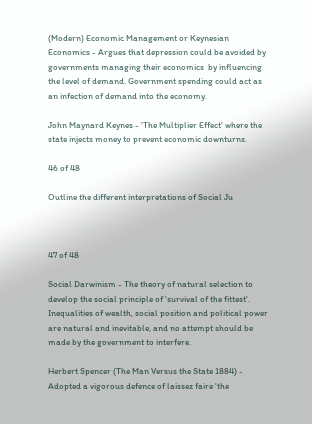(Modern) Economic Management or Keynesian Economics - Argues that depression could be avoided by governments managing their economics  by influencing the level of demand. Government spending could act as an infection of demand into the economy.

John Maynard Keynes - 'The Multiplier Effect' where the state injects money to prevent economic downturns.

46 of 48

Outline the different interpretations of Social Ju



47 of 48

Social Darwinism - The theory of natural selection to develop the social principle of 'survival of the fittest'. Inequalities of wealth, social position and political power are natural and inevitable, and no attempt should be made by the government to interfere.

Herbert Spencer (The Man Versus the State 1884) - Adopted a vigorous defence of laissez faire 'the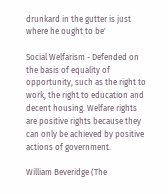drunkard in the gutter is just where he ought to be'

Social Welfarism - Defended on the basis of equality of opportunity, such as the right to work, the right to education and decent housing. Welfare rights are positive rights because they can only be achieved by positive actions of government.

William Beveridge (The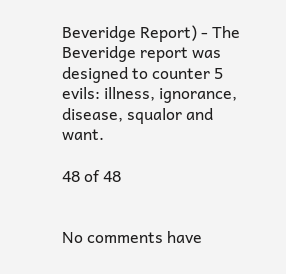Beveridge Report) - The Beveridge report was designed to counter 5 evils: illness, ignorance, disease, squalor and want.

48 of 48


No comments have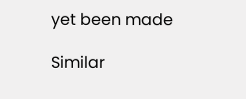yet been made

Similar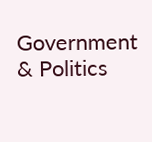Government & Politics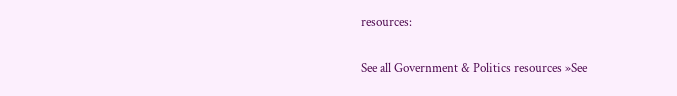resources:

See all Government & Politics resources »See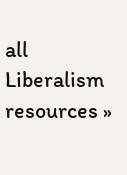all Liberalism resources »